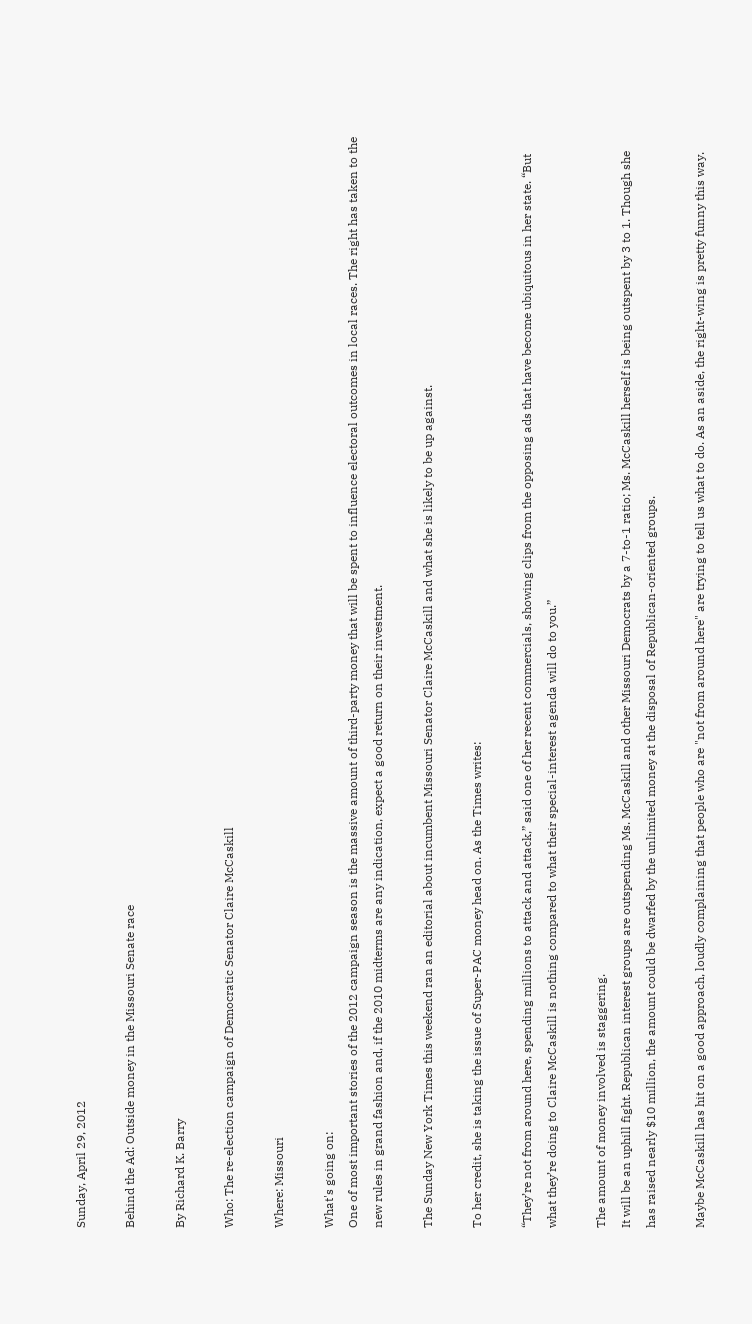Sunday, April 29, 2012

Behind the Ad: Outside money in the Missouri Senate race

By Richard K. Barry

Who: The re-election campaign of Democratic Senator Claire McCaskill

Where: Missouri

What's going on:
One of most important stories of the 2012 campaign season is the massive amount of third-party money that will be spent to influence electoral outcomes in local races. The right has taken to the new rules in grand fashion and, if the 2010 midterms are any indication, expect a good return on their investment.

The Sunday New York Times this weekend ran an editorial about incumbent Missouri Senator Claire McCaskill and what she is likely to be up against.

To her credit, she is taking the issue of Super-PAC money head on. As the Times writes:

“They’re not from around here, spending millions to attack and attack,” said one of her recent commercials, showing clips from the opposing ads that have become ubiquitous in her state. “But what they’re doing to Claire McCaskill is nothing compared to what their special-interest agenda will do to you.”

The amount of money involved is staggering.
It will be an uphill fight. Republican interest groups are outspending Ms. McCaskill and other Missouri Democrats by a 7-to-1 ratio; Ms. McCaskill herself is being outspent by 3 to 1. Though she has raised nearly $10 million, the amount could be dwarfed by the unlimited money at the disposal of Republican-oriented groups.

Maybe McCaskill has hit on a good approach, loudly complaining that people who are "not from around here" are trying to tell us what to do. As an aside, the right-wing is pretty funny this way.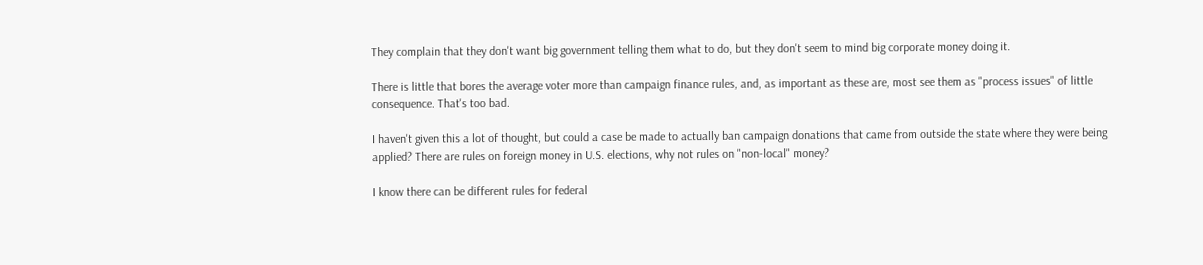They complain that they don't want big government telling them what to do, but they don't seem to mind big corporate money doing it.

There is little that bores the average voter more than campaign finance rules, and, as important as these are, most see them as "process issues" of little consequence. That's too bad.

I haven't given this a lot of thought, but could a case be made to actually ban campaign donations that came from outside the state where they were being applied? There are rules on foreign money in U.S. elections, why not rules on "non-local" money?

I know there can be different rules for federal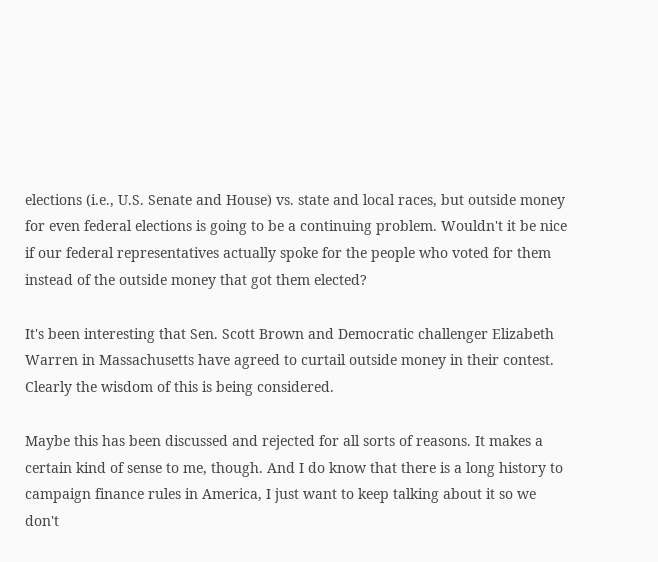elections (i.e., U.S. Senate and House) vs. state and local races, but outside money for even federal elections is going to be a continuing problem. Wouldn't it be nice if our federal representatives actually spoke for the people who voted for them instead of the outside money that got them elected?

It's been interesting that Sen. Scott Brown and Democratic challenger Elizabeth Warren in Massachusetts have agreed to curtail outside money in their contest. Clearly the wisdom of this is being considered.

Maybe this has been discussed and rejected for all sorts of reasons. It makes a certain kind of sense to me, though. And I do know that there is a long history to campaign finance rules in America, I just want to keep talking about it so we don't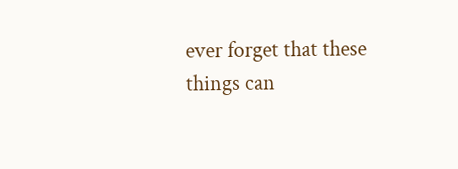ever forget that these things can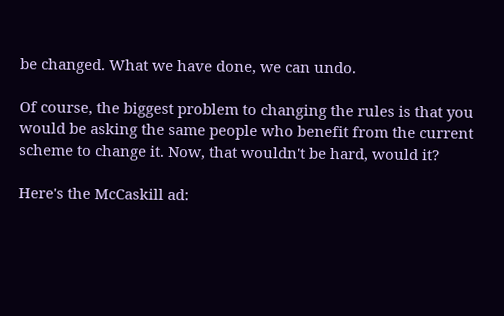be changed. What we have done, we can undo.

Of course, the biggest problem to changing the rules is that you would be asking the same people who benefit from the current scheme to change it. Now, that wouldn't be hard, would it?

Here's the McCaskill ad: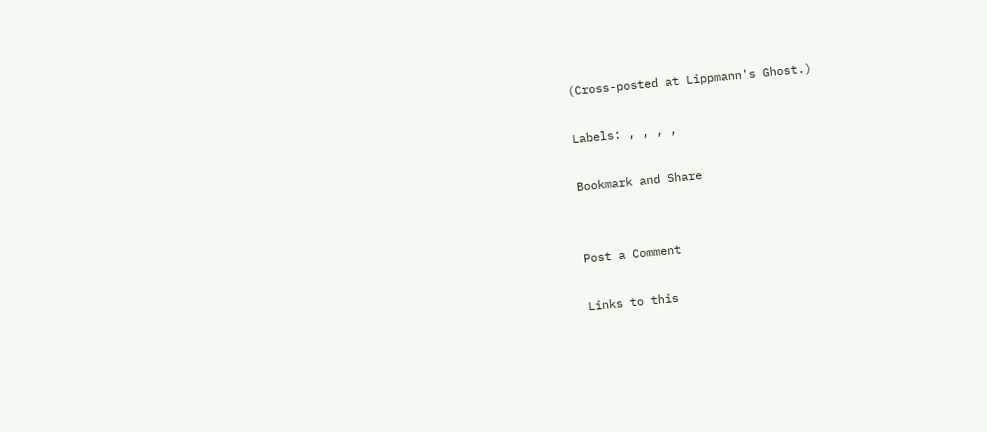(Cross-posted at Lippmann's Ghost.)

Labels: , , , ,

Bookmark and Share


Post a Comment

Links to this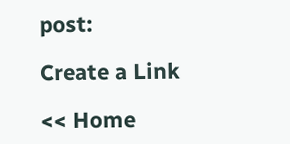post:

Create a Link

<< Home